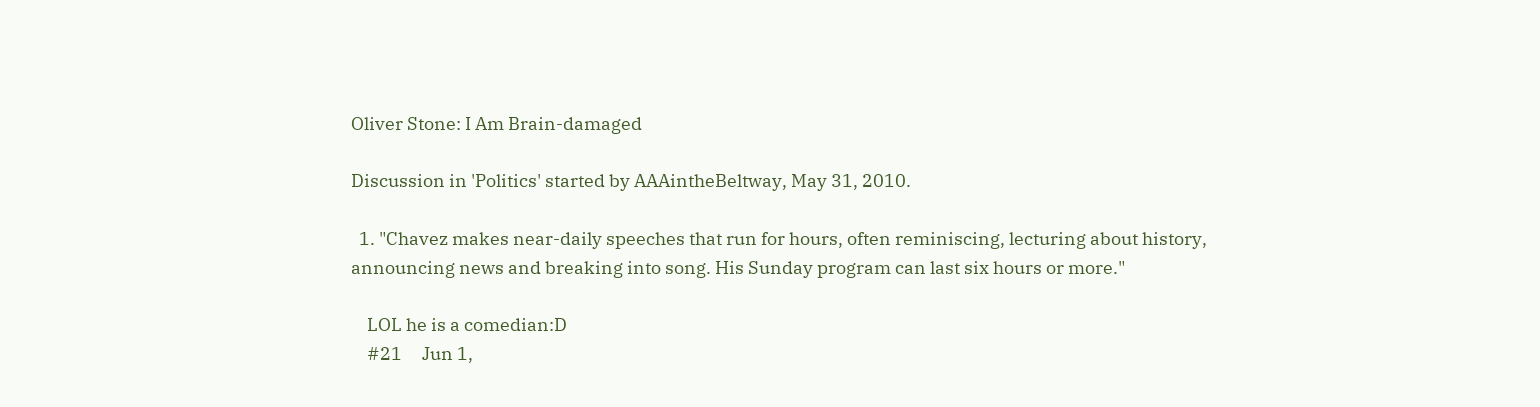Oliver Stone: I Am Brain-damaged

Discussion in 'Politics' started by AAAintheBeltway, May 31, 2010.

  1. "Chavez makes near-daily speeches that run for hours, often reminiscing, lecturing about history, announcing news and breaking into song. His Sunday program can last six hours or more."

    LOL he is a comedian:D
    #21     Jun 1,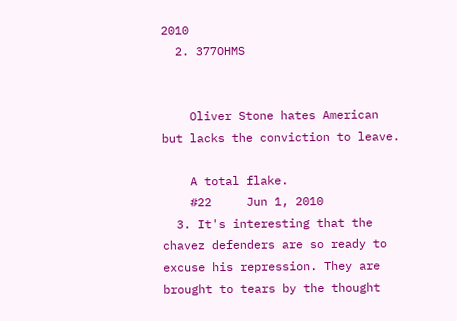2010
  2. 377OHMS


    Oliver Stone hates American but lacks the conviction to leave.

    A total flake.
    #22     Jun 1, 2010
  3. It's interesting that the chavez defenders are so ready to excuse his repression. They are brought to tears by the thought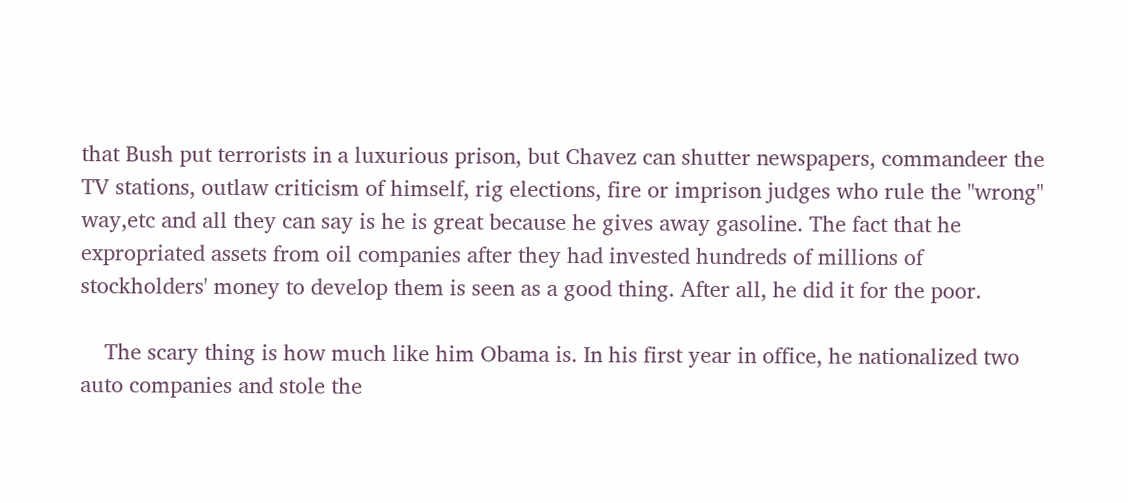that Bush put terrorists in a luxurious prison, but Chavez can shutter newspapers, commandeer the TV stations, outlaw criticism of himself, rig elections, fire or imprison judges who rule the "wrong" way,etc and all they can say is he is great because he gives away gasoline. The fact that he expropriated assets from oil companies after they had invested hundreds of millions of stockholders' money to develop them is seen as a good thing. After all, he did it for the poor.

    The scary thing is how much like him Obama is. In his first year in office, he nationalized two auto companies and stole the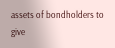assets of bondholders to give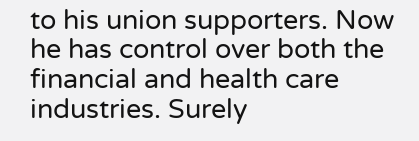to his union supporters. Now he has control over both the financial and health care industries. Surely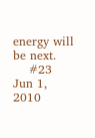energy will be next.
    #23     Jun 1, 2010